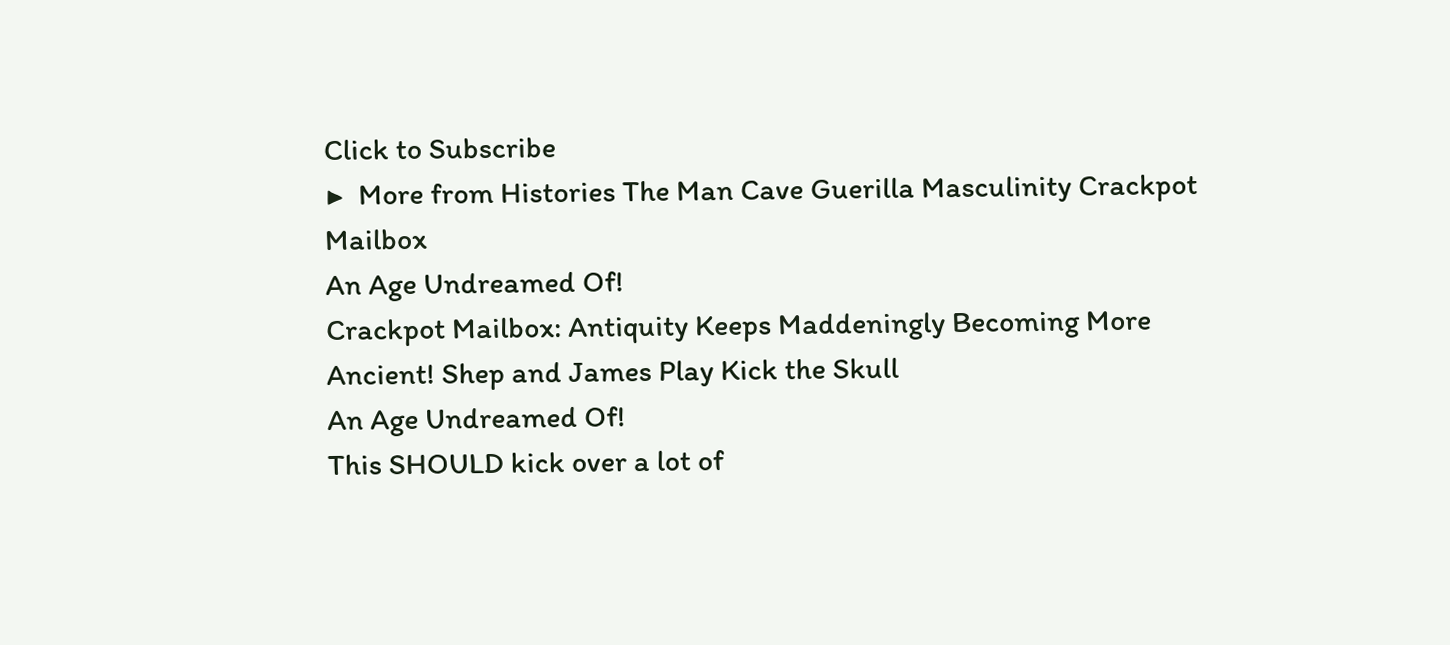Click to Subscribe
▶  More from Histories The Man Cave Guerilla Masculinity Crackpot Mailbox
An Age Undreamed Of!
Crackpot Mailbox: Antiquity Keeps Maddeningly Becoming More Ancient! Shep and James Play Kick the Skull
An Age Undreamed Of!
This SHOULD kick over a lot of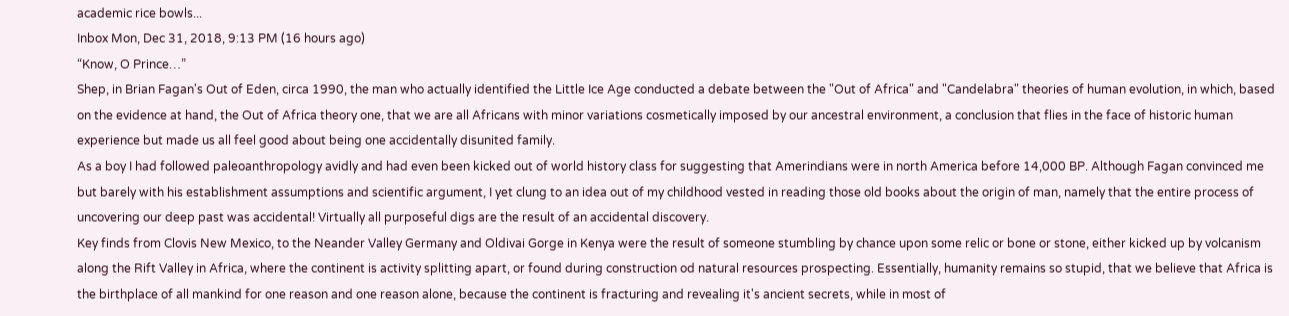academic rice bowls...
Inbox Mon, Dec 31, 2018, 9:13 PM (16 hours ago)
“Know, O Prince…”
Shep, in Brian Fagan's Out of Eden, circa 1990, the man who actually identified the Little Ice Age conducted a debate between the "Out of Africa" and "Candelabra" theories of human evolution, in which, based on the evidence at hand, the Out of Africa theory one, that we are all Africans with minor variations cosmetically imposed by our ancestral environment, a conclusion that flies in the face of historic human experience but made us all feel good about being one accidentally disunited family.
As a boy I had followed paleoanthropology avidly and had even been kicked out of world history class for suggesting that Amerindians were in north America before 14,000 BP. Although Fagan convinced me but barely with his establishment assumptions and scientific argument, I yet clung to an idea out of my childhood vested in reading those old books about the origin of man, namely that the entire process of uncovering our deep past was accidental! Virtually all purposeful digs are the result of an accidental discovery.
Key finds from Clovis New Mexico, to the Neander Valley Germany and Oldivai Gorge in Kenya were the result of someone stumbling by chance upon some relic or bone or stone, either kicked up by volcanism along the Rift Valley in Africa, where the continent is activity splitting apart, or found during construction od natural resources prospecting. Essentially, humanity remains so stupid, that we believe that Africa is the birthplace of all mankind for one reason and one reason alone, because the continent is fracturing and revealing it's ancient secrets, while in most of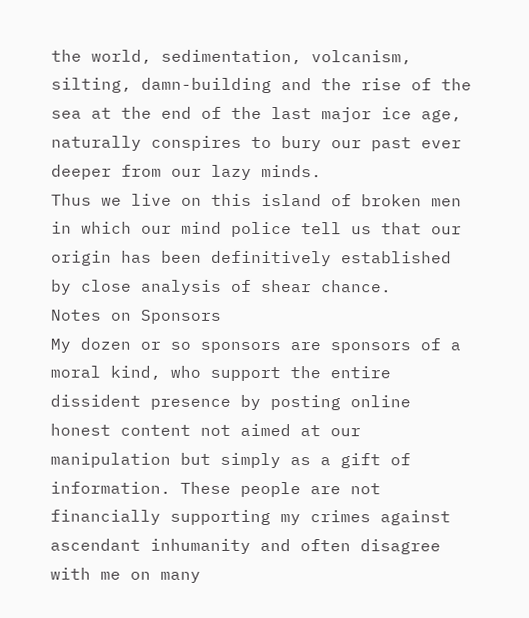the world, sedimentation, volcanism, silting, damn-building and the rise of the sea at the end of the last major ice age, naturally conspires to bury our past ever deeper from our lazy minds.
Thus we live on this island of broken men in which our mind police tell us that our origin has been definitively established by close analysis of shear chance.
Notes on Sponsors
My dozen or so sponsors are sponsors of a moral kind, who support the entire dissident presence by posting online honest content not aimed at our manipulation but simply as a gift of information. These people are not financially supporting my crimes against ascendant inhumanity and often disagree with me on many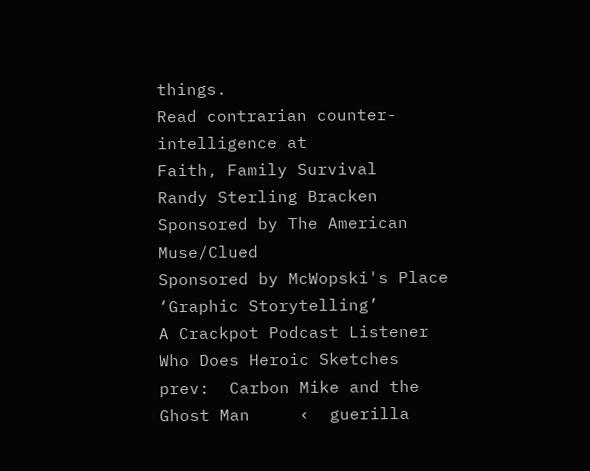things.
Read contrarian counter-intelligence at
Faith, Family Survival
Randy Sterling Bracken
Sponsored by The American Muse/Clued
Sponsored by McWopski's Place
‘Graphic Storytelling’
A Crackpot Podcast Listener Who Does Heroic Sketches
prev:  Carbon Mike and the Ghost Man     ‹  guerilla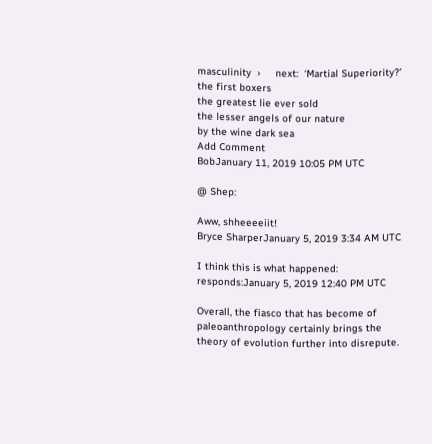masculinity  ›     next:  ‘Martial Superiority?’
the first boxers
the greatest lie ever sold
the lesser angels of our nature
by the wine dark sea
Add Comment
BobJanuary 11, 2019 10:05 PM UTC

@ Shep:

Aww, shheeeeiit!
Bryce SharperJanuary 5, 2019 3:34 AM UTC

I think this is what happened:
responds:January 5, 2019 12:40 PM UTC

Overall, the fiasco that has become of paleoanthropology certainly brings the theory of evolution further into disrepute.